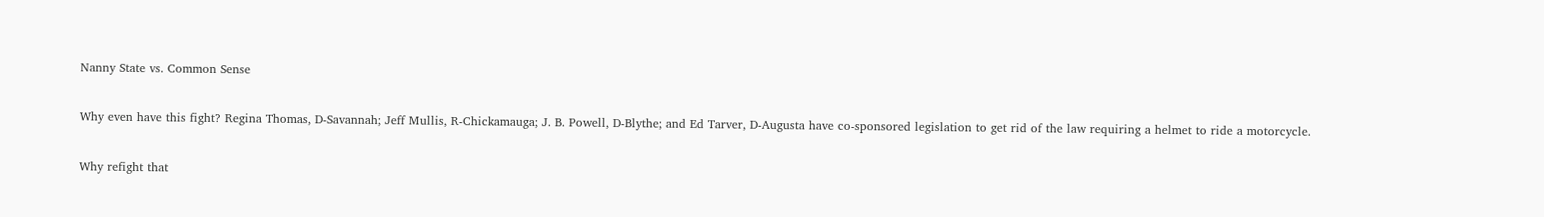Nanny State vs. Common Sense

Why even have this fight? Regina Thomas, D-Savannah; Jeff Mullis, R-Chickamauga; J. B. Powell, D-Blythe; and Ed Tarver, D-Augusta have co-sponsored legislation to get rid of the law requiring a helmet to ride a motorcycle.

Why refight that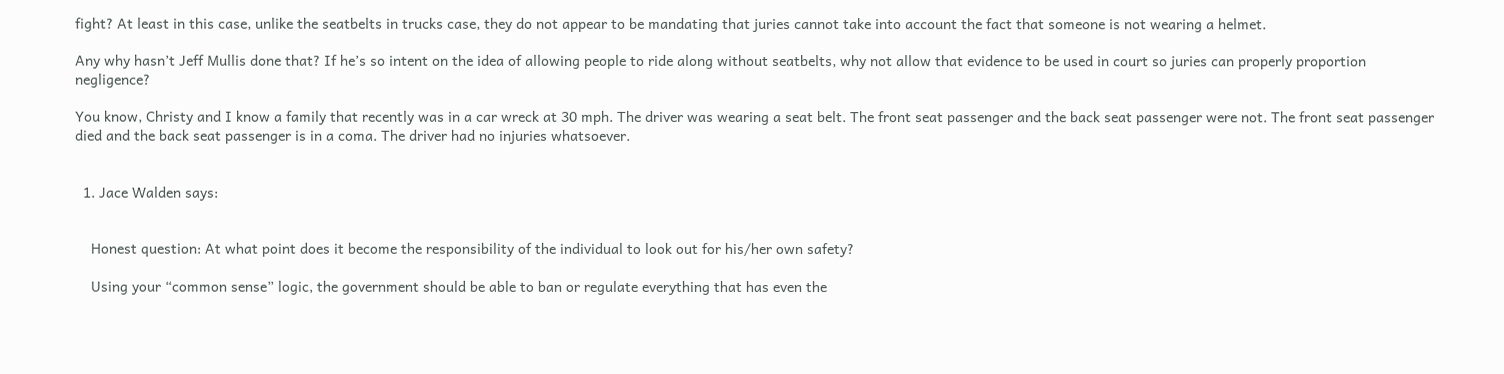fight? At least in this case, unlike the seatbelts in trucks case, they do not appear to be mandating that juries cannot take into account the fact that someone is not wearing a helmet.

Any why hasn’t Jeff Mullis done that? If he’s so intent on the idea of allowing people to ride along without seatbelts, why not allow that evidence to be used in court so juries can properly proportion negligence?

You know, Christy and I know a family that recently was in a car wreck at 30 mph. The driver was wearing a seat belt. The front seat passenger and the back seat passenger were not. The front seat passenger died and the back seat passenger is in a coma. The driver had no injuries whatsoever.


  1. Jace Walden says:


    Honest question: At what point does it become the responsibility of the individual to look out for his/her own safety?

    Using your “common sense” logic, the government should be able to ban or regulate everything that has even the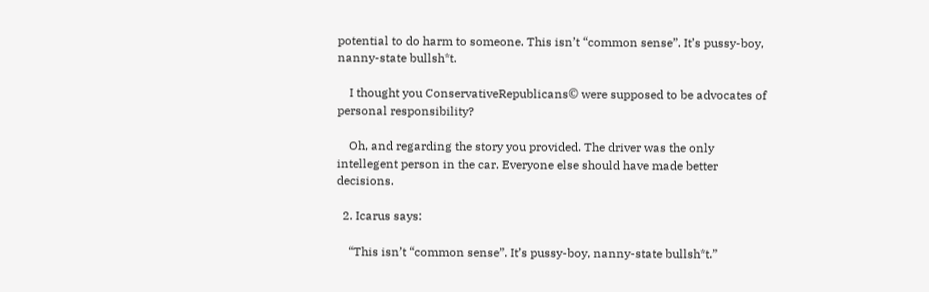potential to do harm to someone. This isn’t “common sense”. It’s pussy-boy, nanny-state bullsh*t.

    I thought you ConservativeRepublicans© were supposed to be advocates of personal responsibility?

    Oh, and regarding the story you provided. The driver was the only intellegent person in the car. Everyone else should have made better decisions.

  2. Icarus says:

    “This isn’t “common sense”. It’s pussy-boy, nanny-state bullsh*t.”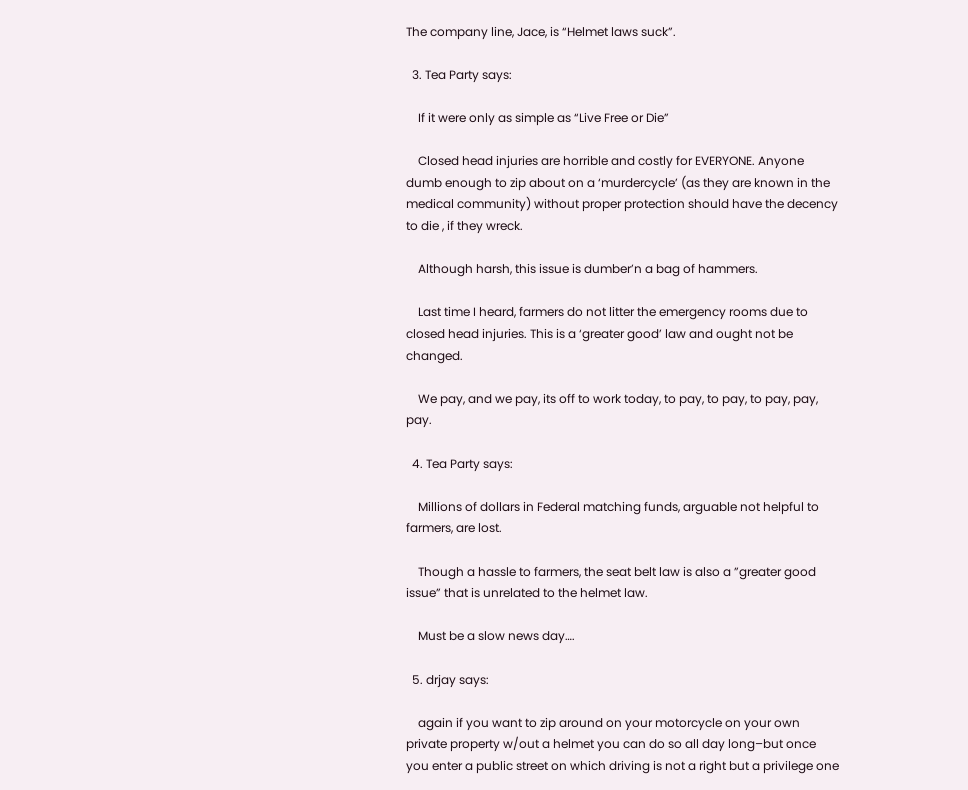The company line, Jace, is “Helmet laws suck”.

  3. Tea Party says:

    If it were only as simple as “Live Free or Die”

    Closed head injuries are horrible and costly for EVERYONE. Anyone dumb enough to zip about on a ‘murdercycle’ (as they are known in the medical community) without proper protection should have the decency to die , if they wreck.

    Although harsh, this issue is dumber’n a bag of hammers.

    Last time I heard, farmers do not litter the emergency rooms due to closed head injuries. This is a ‘greater good’ law and ought not be changed.

    We pay, and we pay, its off to work today, to pay, to pay, to pay, pay, pay.

  4. Tea Party says:

    Millions of dollars in Federal matching funds, arguable not helpful to farmers, are lost.

    Though a hassle to farmers, the seat belt law is also a ”greater good issue” that is unrelated to the helmet law.

    Must be a slow news day….

  5. drjay says:

    again if you want to zip around on your motorcycle on your own private property w/out a helmet you can do so all day long–but once you enter a public street on which driving is not a right but a privilege one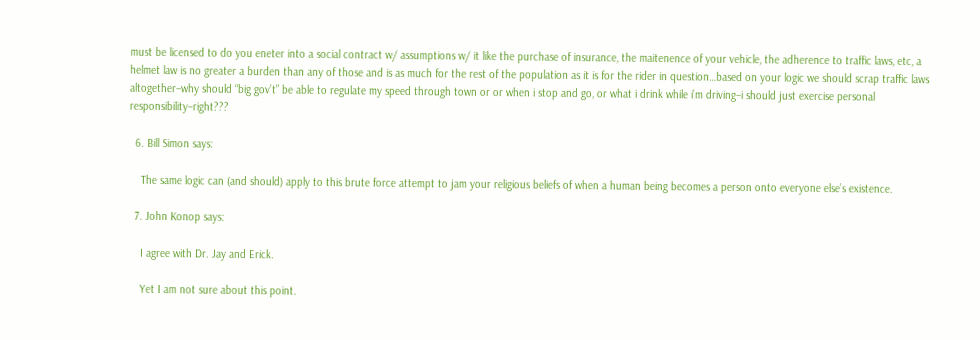must be licensed to do you eneter into a social contract w/ assumptions w/ it like the purchase of insurance, the maitenence of your vehicle, the adherence to traffic laws, etc, a helmet law is no greater a burden than any of those and is as much for the rest of the population as it is for the rider in question…based on your logic we should scrap traffic laws altogether–why should “big gov’t” be able to regulate my speed through town or or when i stop and go, or what i drink while i’m driving–i should just exercise personal responsibility–right???

  6. Bill Simon says:

    The same logic can (and should) apply to this brute force attempt to jam your religious beliefs of when a human being becomes a person onto everyone else’s existence.

  7. John Konop says:

    I agree with Dr. Jay and Erick.

    Yet I am not sure about this point.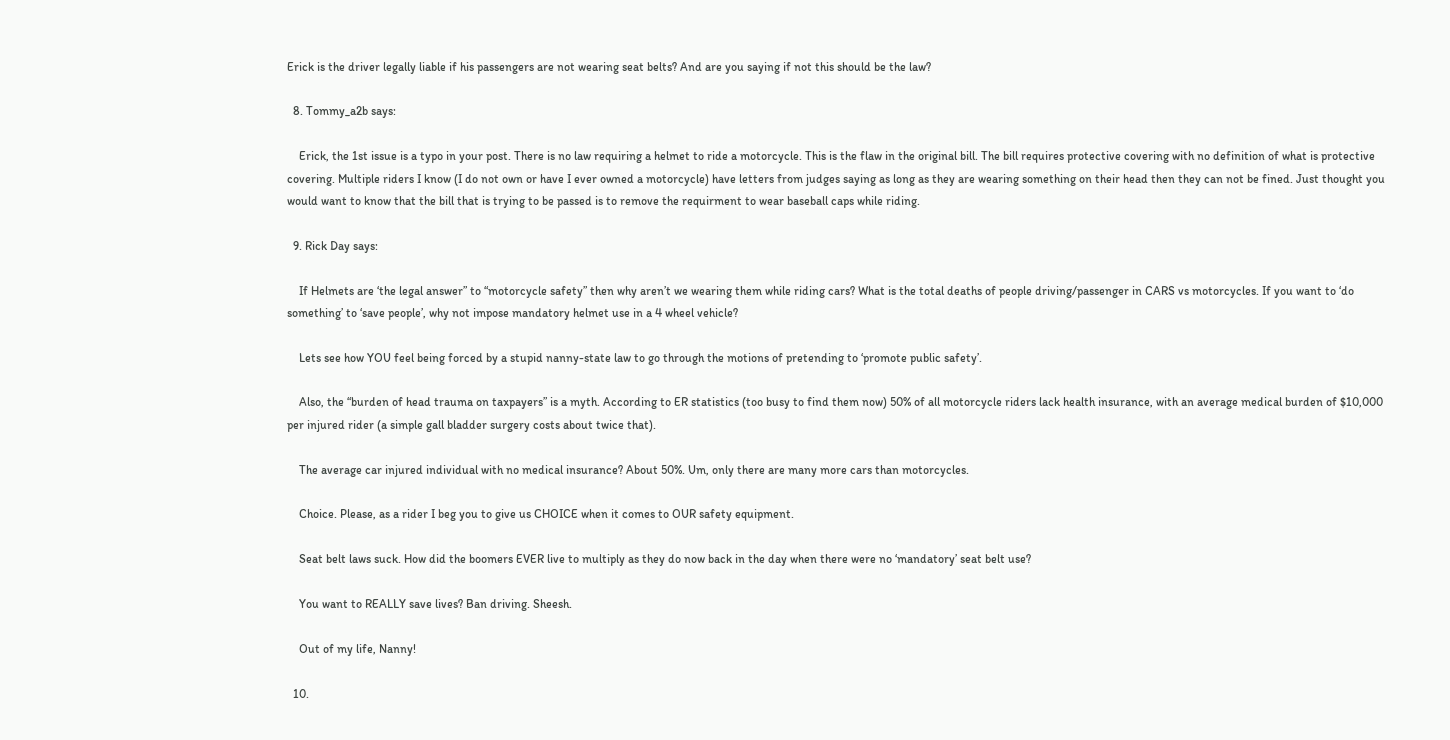Erick is the driver legally liable if his passengers are not wearing seat belts? And are you saying if not this should be the law?

  8. Tommy_a2b says:

    Erick, the 1st issue is a typo in your post. There is no law requiring a helmet to ride a motorcycle. This is the flaw in the original bill. The bill requires protective covering with no definition of what is protective covering. Multiple riders I know (I do not own or have I ever owned a motorcycle) have letters from judges saying as long as they are wearing something on their head then they can not be fined. Just thought you would want to know that the bill that is trying to be passed is to remove the requirment to wear baseball caps while riding.

  9. Rick Day says:

    If Helmets are ‘the legal answer” to “motorcycle safety” then why aren’t we wearing them while riding cars? What is the total deaths of people driving/passenger in CARS vs motorcycles. If you want to ‘do something’ to ‘save people’, why not impose mandatory helmet use in a 4 wheel vehicle?

    Lets see how YOU feel being forced by a stupid nanny-state law to go through the motions of pretending to ‘promote public safety’.

    Also, the “burden of head trauma on taxpayers” is a myth. According to ER statistics (too busy to find them now) 50% of all motorcycle riders lack health insurance, with an average medical burden of $10,000 per injured rider (a simple gall bladder surgery costs about twice that).

    The average car injured individual with no medical insurance? About 50%. Um, only there are many more cars than motorcycles.

    Choice. Please, as a rider I beg you to give us CHOICE when it comes to OUR safety equipment.

    Seat belt laws suck. How did the boomers EVER live to multiply as they do now back in the day when there were no ‘mandatory’ seat belt use?

    You want to REALLY save lives? Ban driving. Sheesh.

    Out of my life, Nanny!

  10.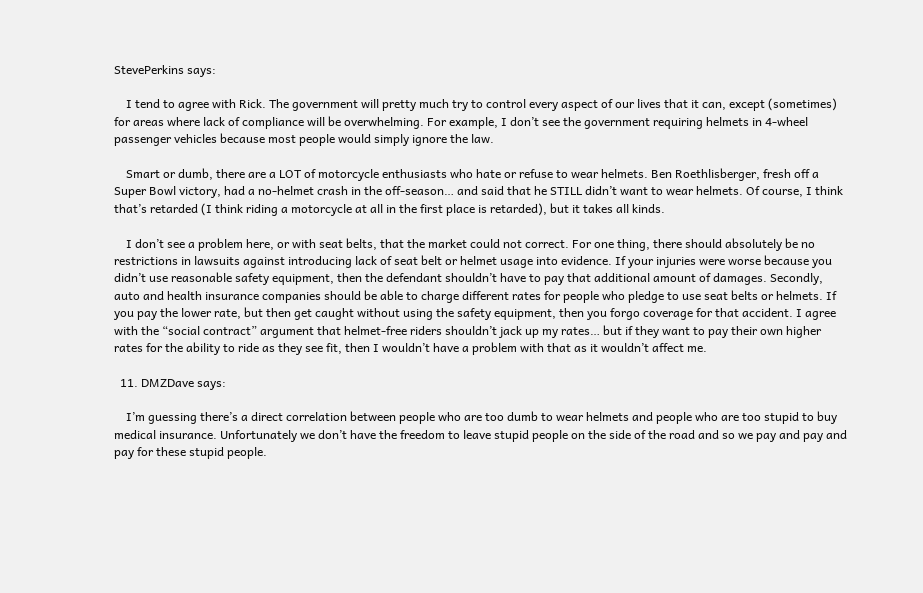StevePerkins says:

    I tend to agree with Rick. The government will pretty much try to control every aspect of our lives that it can, except (sometimes) for areas where lack of compliance will be overwhelming. For example, I don’t see the government requiring helmets in 4-wheel passenger vehicles because most people would simply ignore the law.

    Smart or dumb, there are a LOT of motorcycle enthusiasts who hate or refuse to wear helmets. Ben Roethlisberger, fresh off a Super Bowl victory, had a no-helmet crash in the off-season… and said that he STILL didn’t want to wear helmets. Of course, I think that’s retarded (I think riding a motorcycle at all in the first place is retarded), but it takes all kinds.

    I don’t see a problem here, or with seat belts, that the market could not correct. For one thing, there should absolutely be no restrictions in lawsuits against introducing lack of seat belt or helmet usage into evidence. If your injuries were worse because you didn’t use reasonable safety equipment, then the defendant shouldn’t have to pay that additional amount of damages. Secondly, auto and health insurance companies should be able to charge different rates for people who pledge to use seat belts or helmets. If you pay the lower rate, but then get caught without using the safety equipment, then you forgo coverage for that accident. I agree with the “social contract” argument that helmet-free riders shouldn’t jack up my rates… but if they want to pay their own higher rates for the ability to ride as they see fit, then I wouldn’t have a problem with that as it wouldn’t affect me.

  11. DMZDave says:

    I’m guessing there’s a direct correlation between people who are too dumb to wear helmets and people who are too stupid to buy medical insurance. Unfortunately we don’t have the freedom to leave stupid people on the side of the road and so we pay and pay and pay for these stupid people.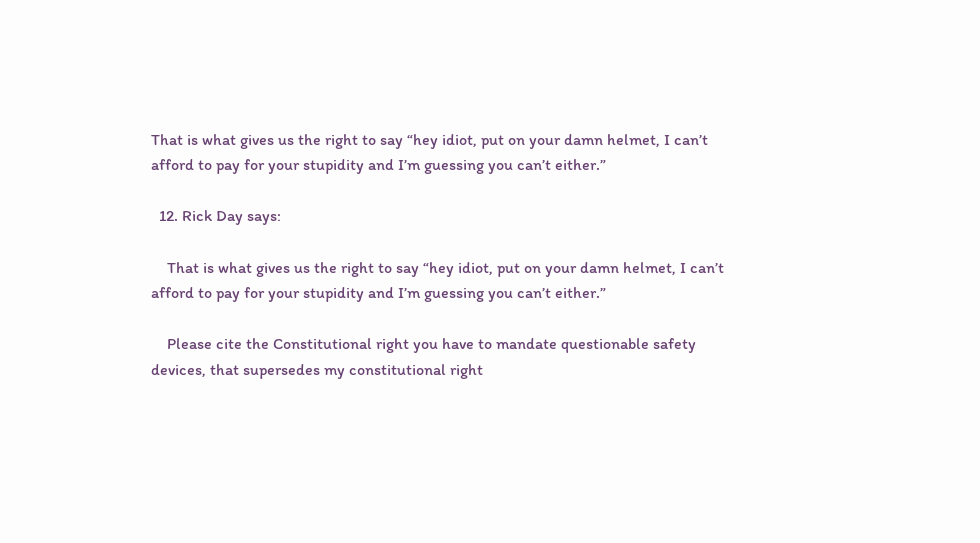That is what gives us the right to say “hey idiot, put on your damn helmet, I can’t afford to pay for your stupidity and I’m guessing you can’t either.”

  12. Rick Day says:

    That is what gives us the right to say “hey idiot, put on your damn helmet, I can’t afford to pay for your stupidity and I’m guessing you can’t either.”

    Please cite the Constitutional right you have to mandate questionable safety devices, that supersedes my constitutional right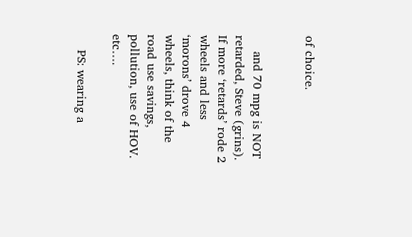of choice.


    and 70 mpg is NOT retarded, Steve (grins). If more ‘retards’ rode 2 wheels and less ‘morons’ drove 4 wheels, think of the road use savings, pollution, use of HOV. etc….

    PS: wearing a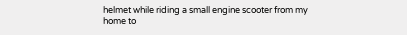helmet while riding a small engine scooter from my home to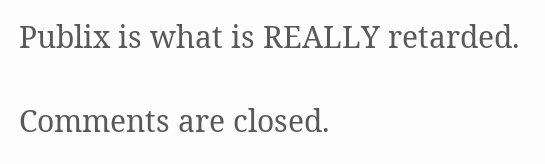Publix is what is REALLY retarded.

Comments are closed.